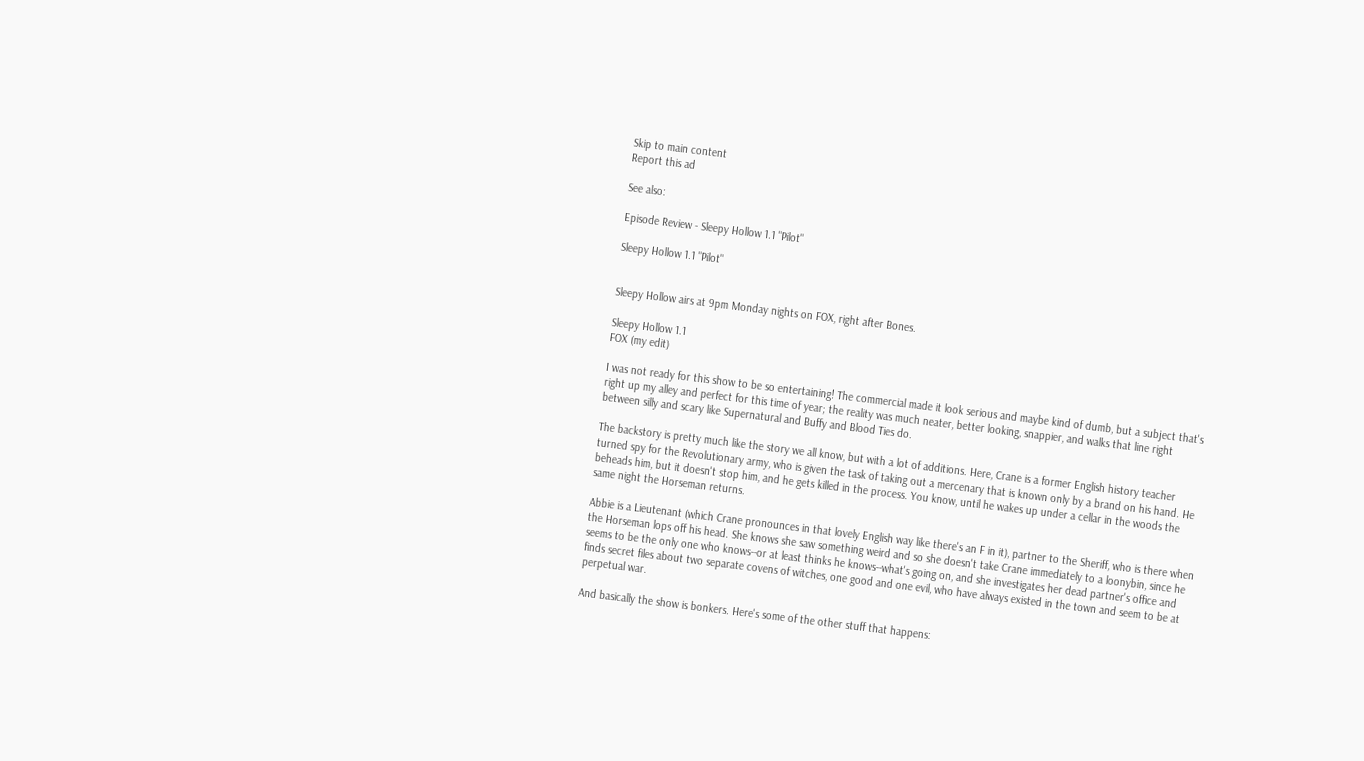Skip to main content
Report this ad

See also:

Episode Review - Sleepy Hollow 1.1 "Pilot"

Sleepy Hollow 1.1 "Pilot"


Sleepy Hollow airs at 9pm Monday nights on FOX, right after Bones.

Sleepy Hollow 1.1
FOX (my edit)

I was not ready for this show to be so entertaining! The commercial made it look serious and maybe kind of dumb, but a subject that's right up my alley and perfect for this time of year; the reality was much neater, better looking, snappier, and walks that line right between silly and scary like Supernatural and Buffy and Blood Ties do.

The backstory is pretty much like the story we all know, but with a lot of additions. Here, Crane is a former English history teacher turned spy for the Revolutionary army, who is given the task of taking out a mercenary that is known only by a brand on his hand. He beheads him, but it doesn't stop him, and he gets killed in the process. You know, until he wakes up under a cellar in the woods the same night the Horseman returns.

Abbie is a Lieutenant (which Crane pronounces in that lovely English way like there's an F in it), partner to the Sheriff, who is there when the Horseman lops off his head. She knows she saw something weird and so she doesn't take Crane immediately to a loonybin, since he seems to be the only one who knows--or at least thinks he knows--what's going on, and she investigates her dead partner's office and finds secret files about two separate covens of witches, one good and one evil, who have always existed in the town and seem to be at perpetual war.

And basically the show is bonkers. Here's some of the other stuff that happens: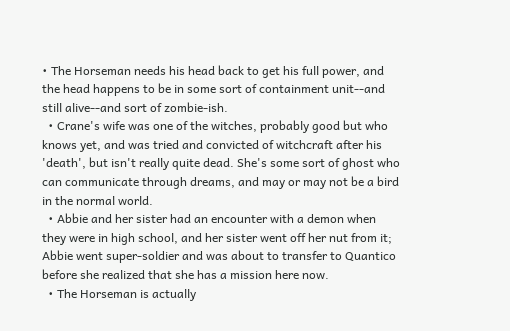• The Horseman needs his head back to get his full power, and the head happens to be in some sort of containment unit--and still alive--and sort of zombie-ish.
  • Crane's wife was one of the witches, probably good but who knows yet, and was tried and convicted of witchcraft after his 'death', but isn't really quite dead. She's some sort of ghost who can communicate through dreams, and may or may not be a bird in the normal world.
  • Abbie and her sister had an encounter with a demon when they were in high school, and her sister went off her nut from it; Abbie went super-soldier and was about to transfer to Quantico before she realized that she has a mission here now.
  • The Horseman is actually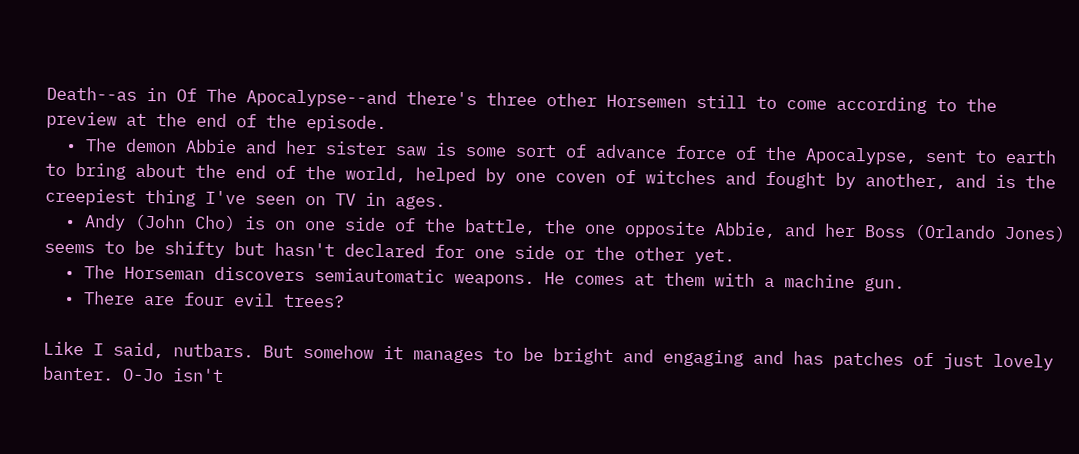Death--as in Of The Apocalypse--and there's three other Horsemen still to come according to the preview at the end of the episode.
  • The demon Abbie and her sister saw is some sort of advance force of the Apocalypse, sent to earth to bring about the end of the world, helped by one coven of witches and fought by another, and is the creepiest thing I've seen on TV in ages.
  • Andy (John Cho) is on one side of the battle, the one opposite Abbie, and her Boss (Orlando Jones) seems to be shifty but hasn't declared for one side or the other yet.
  • The Horseman discovers semiautomatic weapons. He comes at them with a machine gun.
  • There are four evil trees?

Like I said, nutbars. But somehow it manages to be bright and engaging and has patches of just lovely banter. O-Jo isn't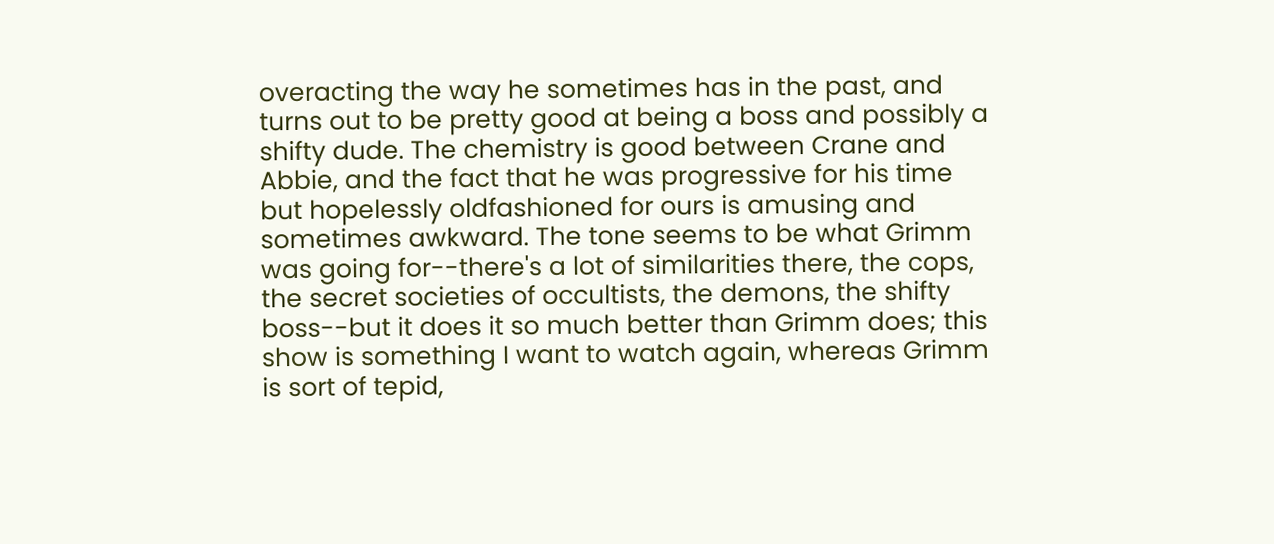overacting the way he sometimes has in the past, and turns out to be pretty good at being a boss and possibly a shifty dude. The chemistry is good between Crane and Abbie, and the fact that he was progressive for his time but hopelessly oldfashioned for ours is amusing and sometimes awkward. The tone seems to be what Grimm was going for--there's a lot of similarities there, the cops, the secret societies of occultists, the demons, the shifty boss--but it does it so much better than Grimm does; this show is something I want to watch again, whereas Grimm is sort of tepid,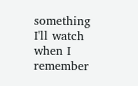something I'll watch when I remember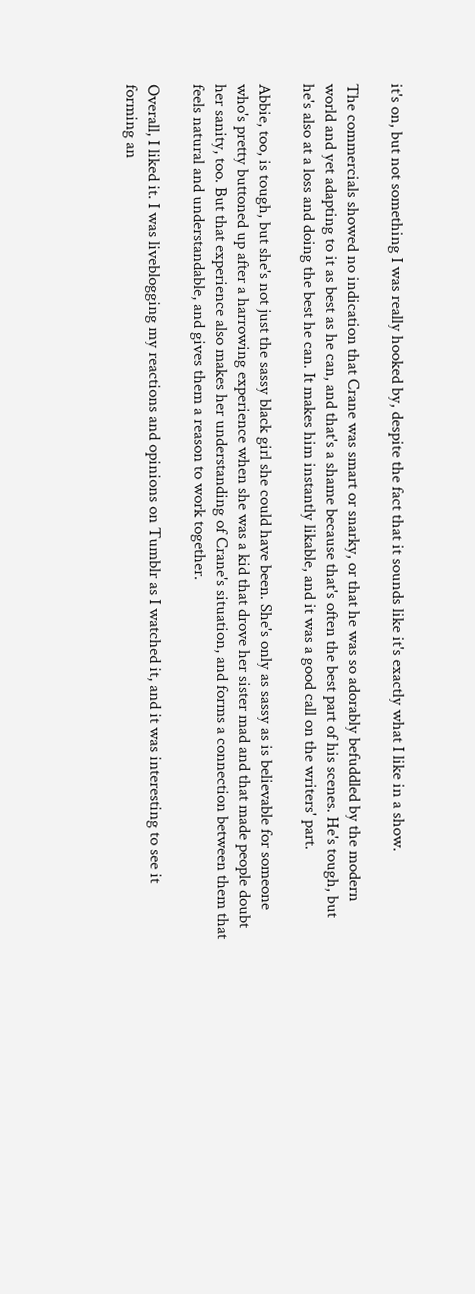it's on, but not something I was really hooked by, despite the fact that it sounds like it's exactly what I like in a show.

The commercials showed no indication that Crane was smart or snarky, or that he was so adorably befuddled by the modern world and yet adapting to it as best as he can, and that's a shame because that's often the best part of his scenes. He's tough, but he's also at a loss and doing the best he can. It makes him instantly likable, and it was a good call on the writers' part.

Abbie, too, is tough, but she's not just the sassy black girl she could have been. She's only as sassy as is believable for someone who's pretty buttoned up after a harrowing experience when she was a kid that drove her sister mad and that made people doubt her sanity, too. But that experience also makes her understanding of Crane's situation, and forms a connection between them that feels natural and understandable, and gives them a reason to work together.

Overall, I liked it. I was liveblogging my reactions and opinions on Tumblr as I watched it, and it was interesting to see it forming an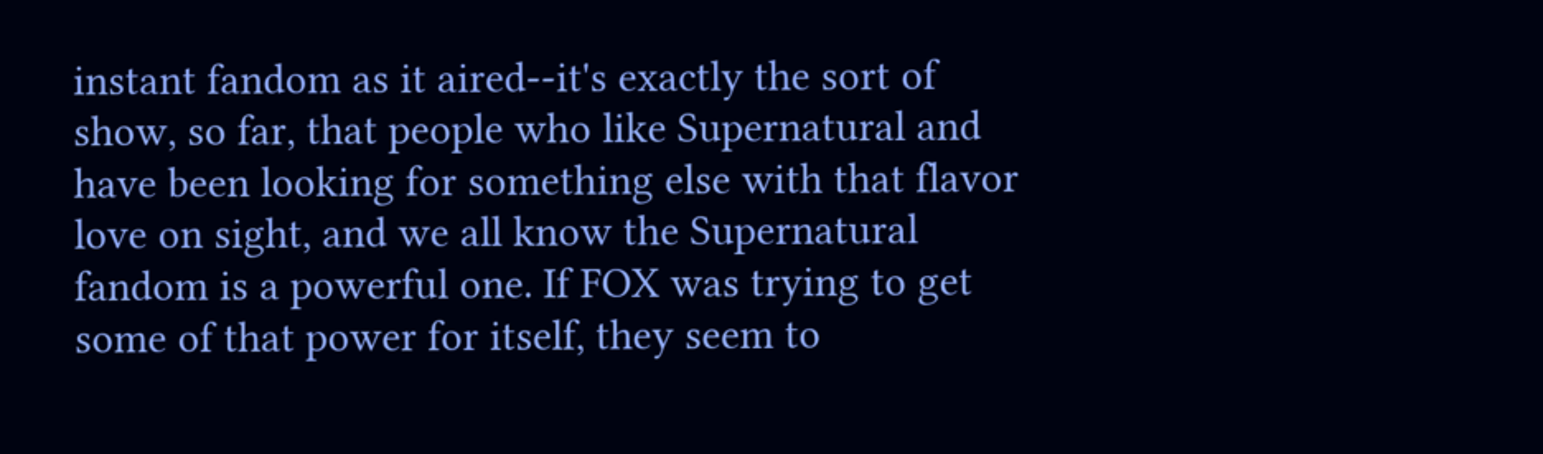instant fandom as it aired--it's exactly the sort of show, so far, that people who like Supernatural and have been looking for something else with that flavor love on sight, and we all know the Supernatural fandom is a powerful one. If FOX was trying to get some of that power for itself, they seem to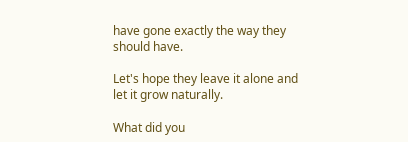have gone exactly the way they should have.

Let's hope they leave it alone and let it grow naturally.

What did you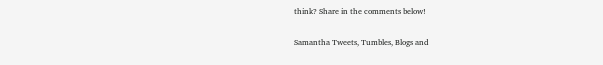think? Share in the comments below!

Samantha Tweets, Tumbles, Blogs and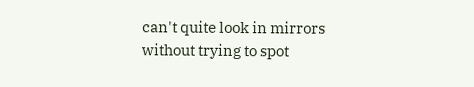can't quite look in mirrors without trying to spot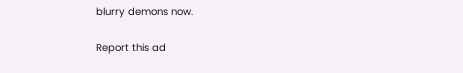blurry demons now.

Report this ad